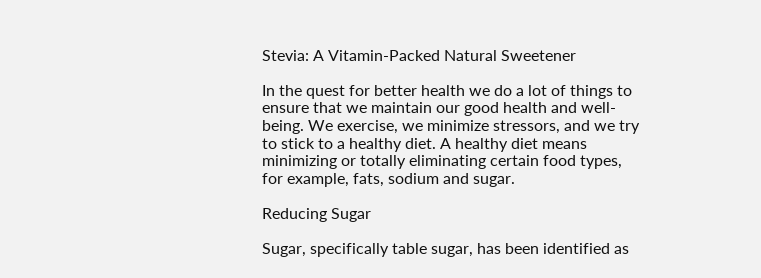Stevia: A Vitamin-Packed Natural Sweetener

In the quest for better health we do a lot of things to ensure that we maintain our good health and well-being. We exercise, we minimize stressors, and we try to stick to a healthy diet. A healthy diet means minimizing or totally eliminating certain food types, for example, fats, sodium and sugar.

Reducing Sugar

Sugar, specifically table sugar, has been identified as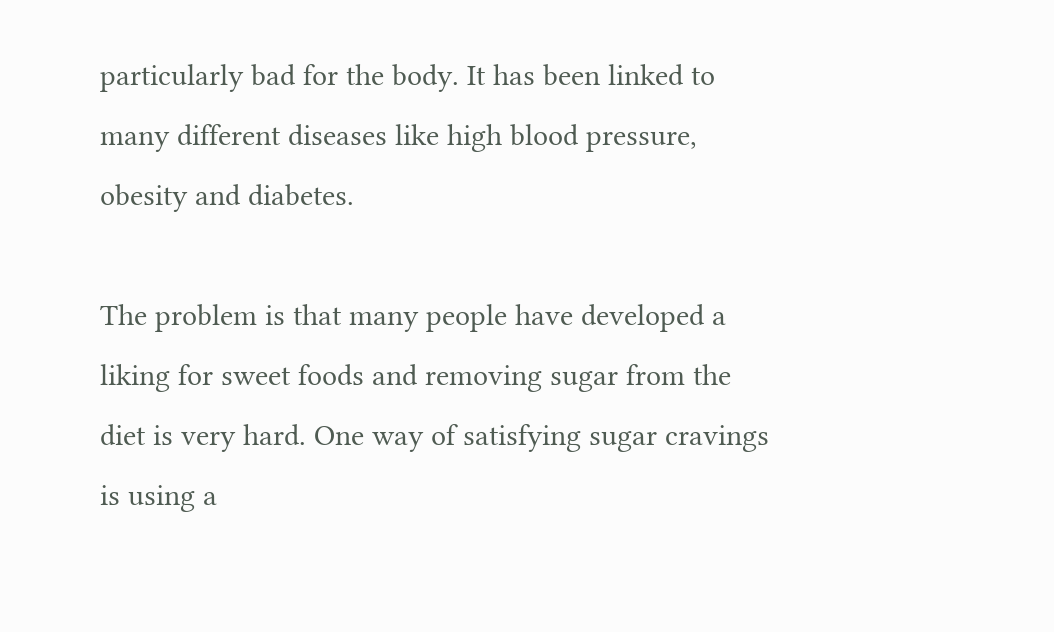particularly bad for the body. It has been linked to many different diseases like high blood pressure, obesity and diabetes.

The problem is that many people have developed a liking for sweet foods and removing sugar from the diet is very hard. One way of satisfying sugar cravings is using a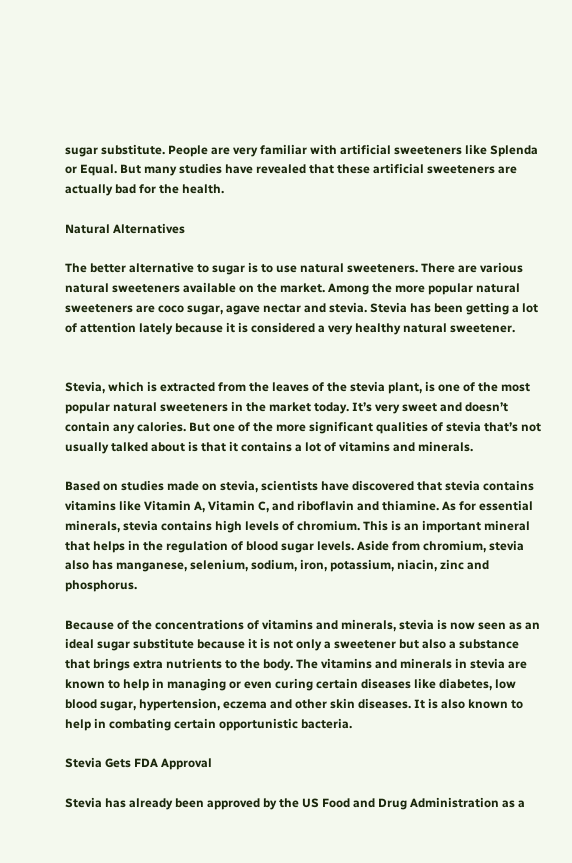sugar substitute. People are very familiar with artificial sweeteners like Splenda or Equal. But many studies have revealed that these artificial sweeteners are actually bad for the health.

Natural Alternatives

The better alternative to sugar is to use natural sweeteners. There are various natural sweeteners available on the market. Among the more popular natural sweeteners are coco sugar, agave nectar and stevia. Stevia has been getting a lot of attention lately because it is considered a very healthy natural sweetener.


Stevia, which is extracted from the leaves of the stevia plant, is one of the most popular natural sweeteners in the market today. It’s very sweet and doesn’t contain any calories. But one of the more significant qualities of stevia that’s not usually talked about is that it contains a lot of vitamins and minerals.

Based on studies made on stevia, scientists have discovered that stevia contains vitamins like Vitamin A, Vitamin C, and riboflavin and thiamine. As for essential minerals, stevia contains high levels of chromium. This is an important mineral that helps in the regulation of blood sugar levels. Aside from chromium, stevia also has manganese, selenium, sodium, iron, potassium, niacin, zinc and phosphorus.

Because of the concentrations of vitamins and minerals, stevia is now seen as an ideal sugar substitute because it is not only a sweetener but also a substance that brings extra nutrients to the body. The vitamins and minerals in stevia are known to help in managing or even curing certain diseases like diabetes, low blood sugar, hypertension, eczema and other skin diseases. It is also known to help in combating certain opportunistic bacteria.

Stevia Gets FDA Approval

Stevia has already been approved by the US Food and Drug Administration as a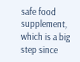safe food supplement, which is a big step since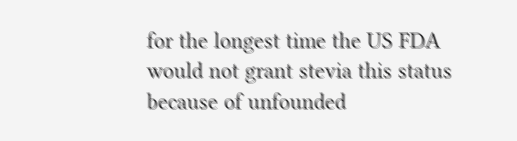for the longest time the US FDA would not grant stevia this status because of unfounded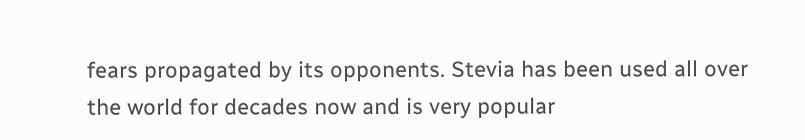fears propagated by its opponents. Stevia has been used all over the world for decades now and is very popular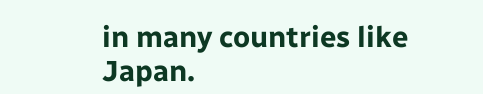in many countries like Japan.